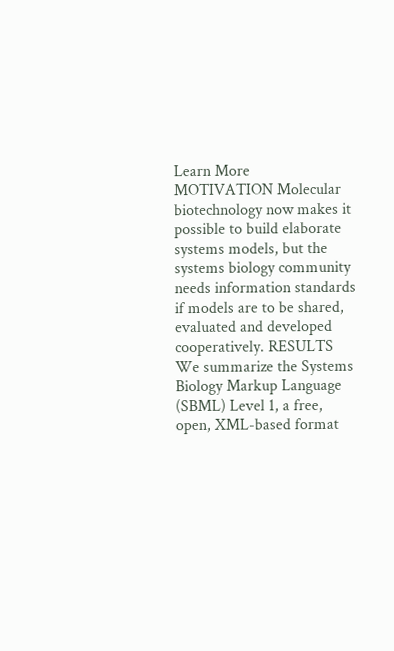Learn More
MOTIVATION Molecular biotechnology now makes it possible to build elaborate systems models, but the systems biology community needs information standards if models are to be shared, evaluated and developed cooperatively. RESULTS We summarize the Systems Biology Markup Language (SBML) Level 1, a free, open, XML-based format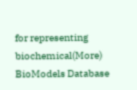for representing biochemical(More)
BioModels Database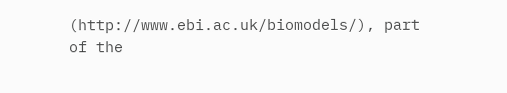(http://www.ebi.ac.uk/biomodels/), part of the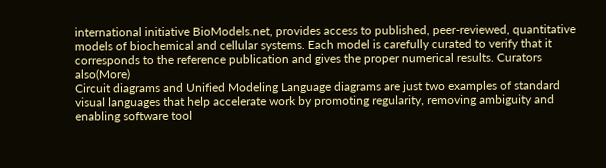international initiative BioModels.net, provides access to published, peer-reviewed, quantitative models of biochemical and cellular systems. Each model is carefully curated to verify that it corresponds to the reference publication and gives the proper numerical results. Curators also(More)
Circuit diagrams and Unified Modeling Language diagrams are just two examples of standard visual languages that help accelerate work by promoting regularity, removing ambiguity and enabling software tool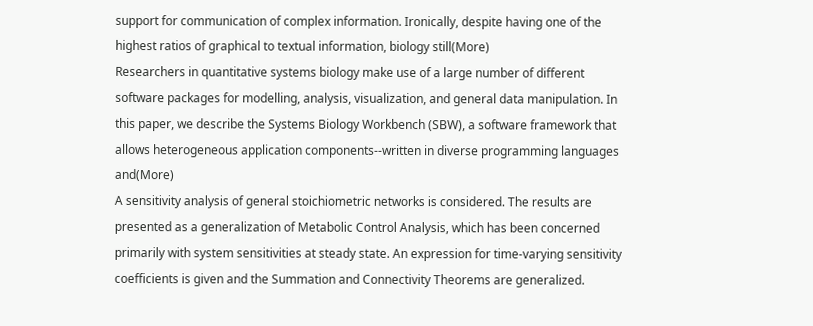support for communication of complex information. Ironically, despite having one of the highest ratios of graphical to textual information, biology still(More)
Researchers in quantitative systems biology make use of a large number of different software packages for modelling, analysis, visualization, and general data manipulation. In this paper, we describe the Systems Biology Workbench (SBW), a software framework that allows heterogeneous application components--written in diverse programming languages and(More)
A sensitivity analysis of general stoichiometric networks is considered. The results are presented as a generalization of Metabolic Control Analysis, which has been concerned primarily with system sensitivities at steady state. An expression for time-varying sensitivity coefficients is given and the Summation and Connectivity Theorems are generalized.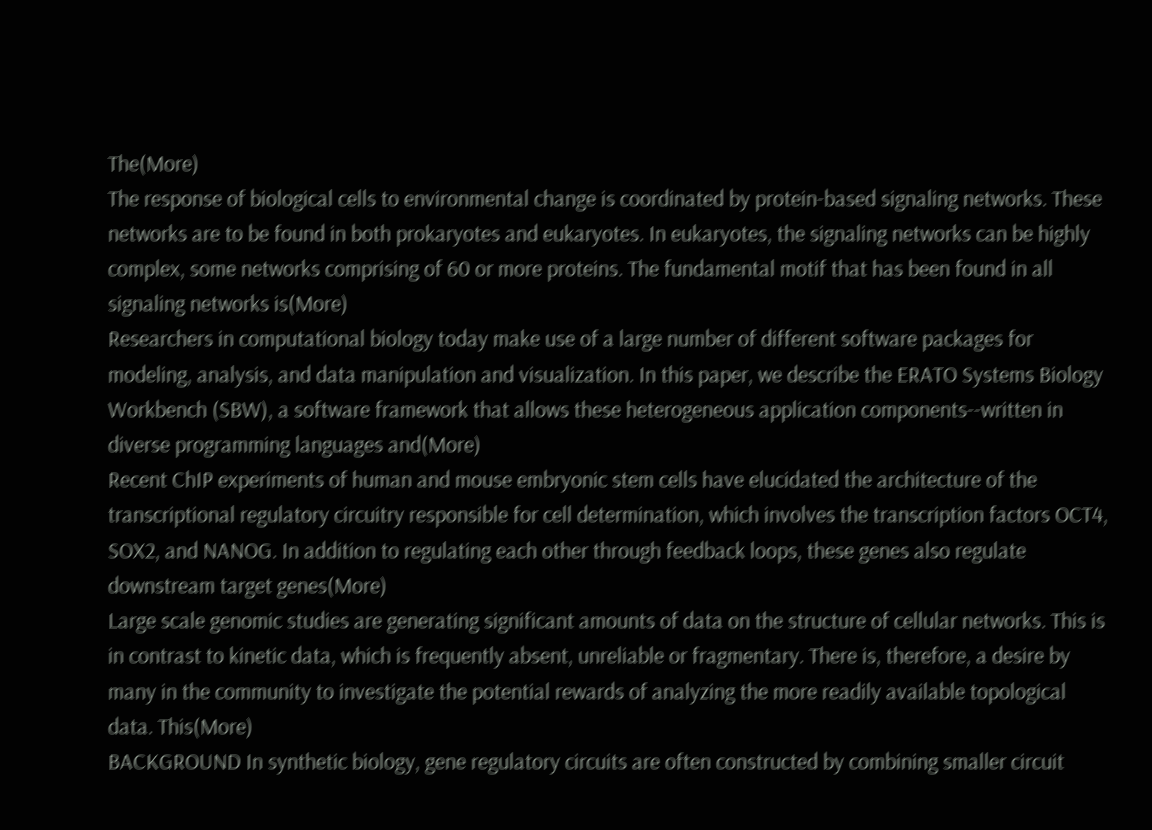The(More)
The response of biological cells to environmental change is coordinated by protein-based signaling networks. These networks are to be found in both prokaryotes and eukaryotes. In eukaryotes, the signaling networks can be highly complex, some networks comprising of 60 or more proteins. The fundamental motif that has been found in all signaling networks is(More)
Researchers in computational biology today make use of a large number of different software packages for modeling, analysis, and data manipulation and visualization. In this paper, we describe the ERATO Systems Biology Workbench (SBW), a software framework that allows these heterogeneous application components--written in diverse programming languages and(More)
Recent ChIP experiments of human and mouse embryonic stem cells have elucidated the architecture of the transcriptional regulatory circuitry responsible for cell determination, which involves the transcription factors OCT4, SOX2, and NANOG. In addition to regulating each other through feedback loops, these genes also regulate downstream target genes(More)
Large scale genomic studies are generating significant amounts of data on the structure of cellular networks. This is in contrast to kinetic data, which is frequently absent, unreliable or fragmentary. There is, therefore, a desire by many in the community to investigate the potential rewards of analyzing the more readily available topological data. This(More)
BACKGROUND In synthetic biology, gene regulatory circuits are often constructed by combining smaller circuit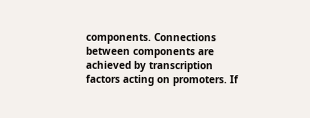components. Connections between components are achieved by transcription factors acting on promoters. If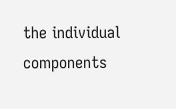the individual components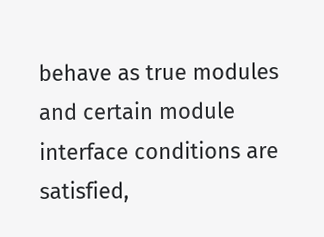behave as true modules and certain module interface conditions are satisfied,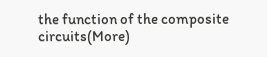the function of the composite circuits(More)